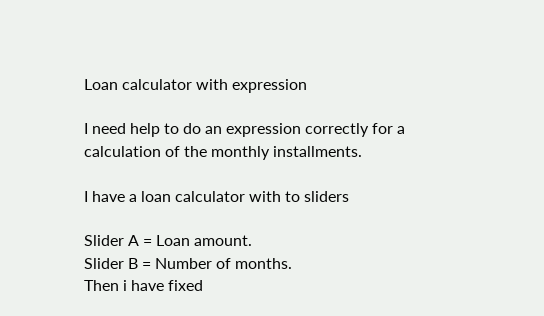Loan calculator with expression

I need help to do an expression correctly for a calculation of the monthly installments.

I have a loan calculator with to sliders

Slider A = Loan amount.
Slider B = Number of months.
Then i have fixed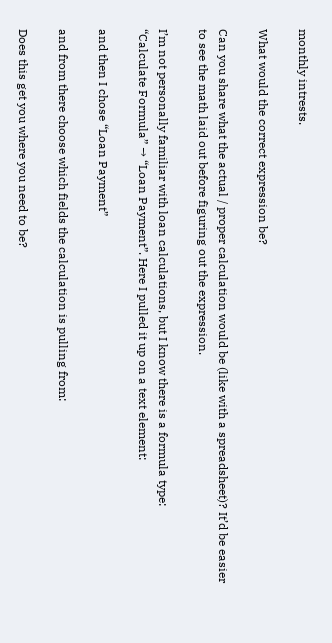monthly intrests.

What would the correct expression be?

Can you share what the actual / proper calculation would be (like with a spreadsheet)? It’d be easier to see the math laid out before figuring out the expression.

I’m not personally familiar with loan calculations, but I know there is a formula type:
“Calculate Formula” → “Loan Payment”. Here I pulled it up on a text element:

and then I chose “Loan Payment”

and from there choose which fields the calculation is pulling from:

Does this get you where you need to be?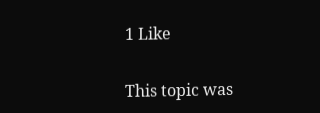1 Like

This topic was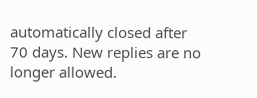automatically closed after 70 days. New replies are no longer allowed.